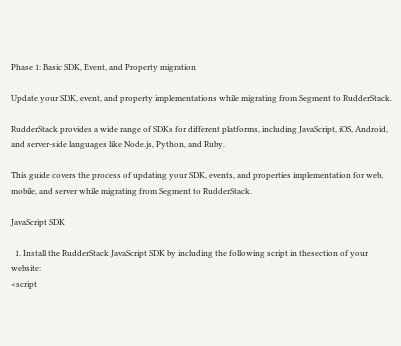Phase 1: Basic SDK, Event, and Property migration

Update your SDK, event, and property implementations while migrating from Segment to RudderStack.

RudderStack provides a wide range of SDKs for different platforms, including JavaScript, iOS, Android, and server-side languages like Node.js, Python, and Ruby.

This guide covers the process of updating your SDK, events, and properties implementation for web, mobile, and server while migrating from Segment to RudderStack.

JavaScript SDK

  1. Install the RudderStack JavaScript SDK by including the following script in thesection of your website:
<script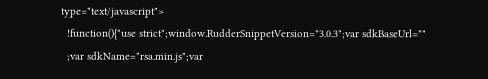type="text/javascript">
  !function(){"use strict";window.RudderSnippetVersion="3.0.3";var sdkBaseUrl=""
  ;var sdkName="rsa.min.js";var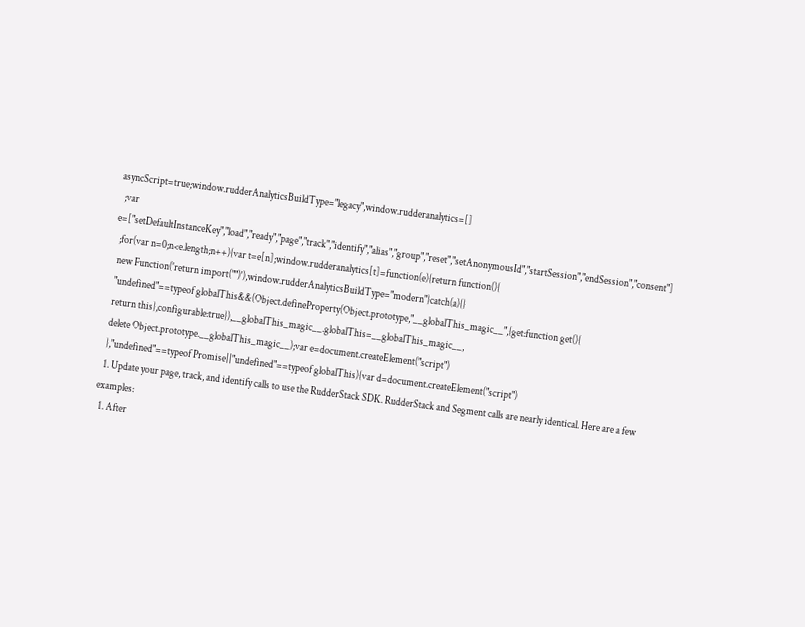asyncScript=true;window.rudderAnalyticsBuildType="legacy",window.rudderanalytics=[]
  ;var e=["setDefaultInstanceKey","load","ready","page","track","identify","alias","group","reset","setAnonymousId","startSession","endSession","consent"]
  ;for(var n=0;n<e.length;n++){var t=e[n];window.rudderanalytics[t]=function(e){return function(){
  new Function('return import("")'),window.rudderAnalyticsBuildType="modern"}catch(a){}
  "undefined"==typeof globalThis&&(Object.defineProperty(Object.prototype,"__globalThis_magic__",{get:function get(){
  return this},configurable:true}),__globalThis_magic__.globalThis=__globalThis_magic__,
  delete Object.prototype.__globalThis_magic__);var e=document.createElement("script")
  },"undefined"==typeof Promise||"undefined"==typeof globalThis){var d=document.createElement("script")
  1. Update your page, track, and identify calls to use the RudderStack SDK. RudderStack and Segment calls are nearly identical. Here are a few examples:
  1. After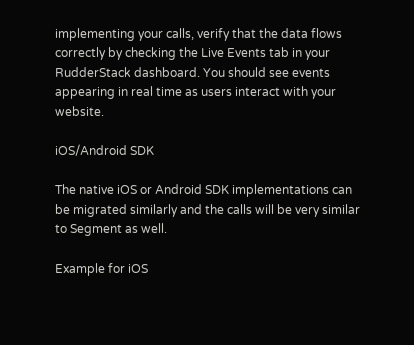implementing your calls, verify that the data flows correctly by checking the Live Events tab in your RudderStack dashboard. You should see events appearing in real time as users interact with your website.

iOS/Android SDK

The native iOS or Android SDK implementations can be migrated similarly and the calls will be very similar to Segment as well.

Example for iOS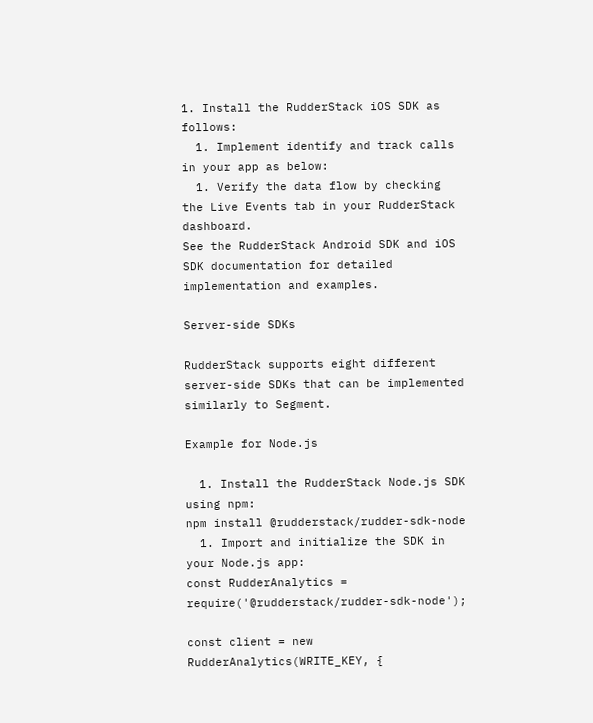1. Install the RudderStack iOS SDK as follows:
  1. Implement identify and track calls in your app as below:
  1. Verify the data flow by checking the Live Events tab in your RudderStack dashboard.
See the RudderStack Android SDK and iOS SDK documentation for detailed implementation and examples.

Server-side SDKs

RudderStack supports eight different server-side SDKs that can be implemented similarly to Segment.

Example for Node.js

  1. Install the RudderStack Node.js SDK using npm:
npm install @rudderstack/rudder-sdk-node
  1. Import and initialize the SDK in your Node.js app:
const RudderAnalytics = require('@rudderstack/rudder-sdk-node');

const client = new RudderAnalytics(WRITE_KEY, {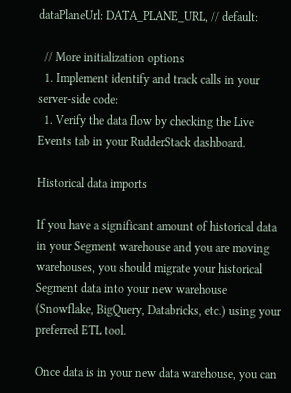dataPlaneUrl: DATA_PLANE_URL, // default:

  // More initialization options
  1. Implement identify and track calls in your server-side code:
  1. Verify the data flow by checking the Live Events tab in your RudderStack dashboard.

Historical data imports

If you have a significant amount of historical data in your Segment warehouse and you are moving warehouses, you should migrate your historical Segment data into your new warehouse (Snowflake, BigQuery, Databricks, etc.) using your preferred ETL tool.

Once data is in your new data warehouse, you can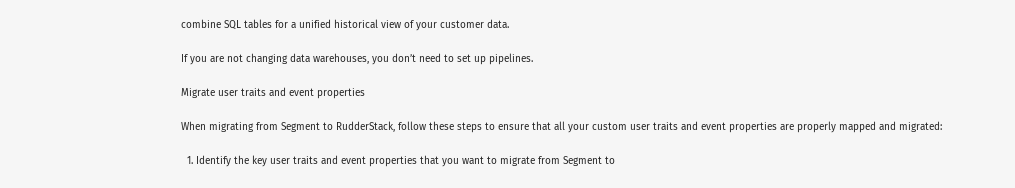combine SQL tables for a unified historical view of your customer data.

If you are not changing data warehouses, you don’t need to set up pipelines.

Migrate user traits and event properties

When migrating from Segment to RudderStack, follow these steps to ensure that all your custom user traits and event properties are properly mapped and migrated:

  1. Identify the key user traits and event properties that you want to migrate from Segment to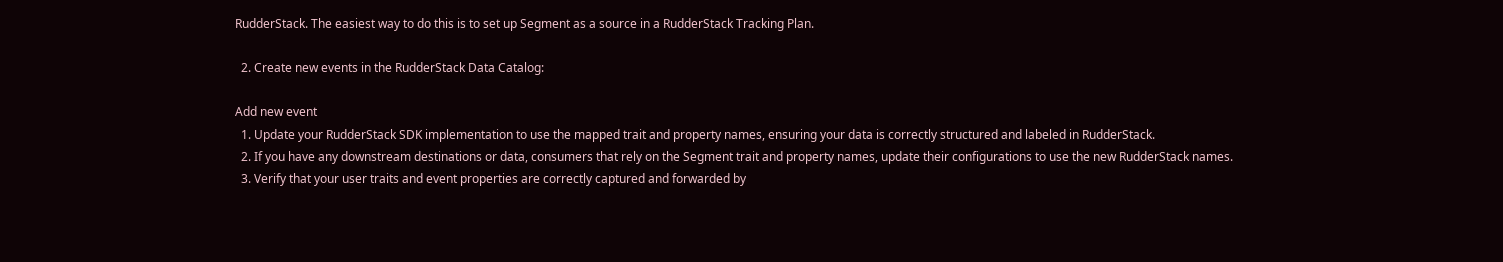RudderStack. The easiest way to do this is to set up Segment as a source in a RudderStack Tracking Plan.

  2. Create new events in the RudderStack Data Catalog:

Add new event
  1. Update your RudderStack SDK implementation to use the mapped trait and property names, ensuring your data is correctly structured and labeled in RudderStack.
  2. If you have any downstream destinations or data, consumers that rely on the Segment trait and property names, update their configurations to use the new RudderStack names.
  3. Verify that your user traits and event properties are correctly captured and forwarded by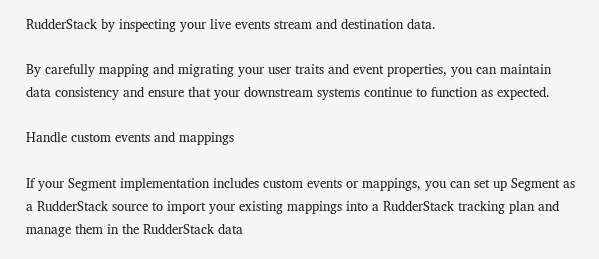RudderStack by inspecting your live events stream and destination data.

By carefully mapping and migrating your user traits and event properties, you can maintain data consistency and ensure that your downstream systems continue to function as expected.

Handle custom events and mappings

If your Segment implementation includes custom events or mappings, you can set up Segment as a RudderStack source to import your existing mappings into a RudderStack tracking plan and manage them in the RudderStack data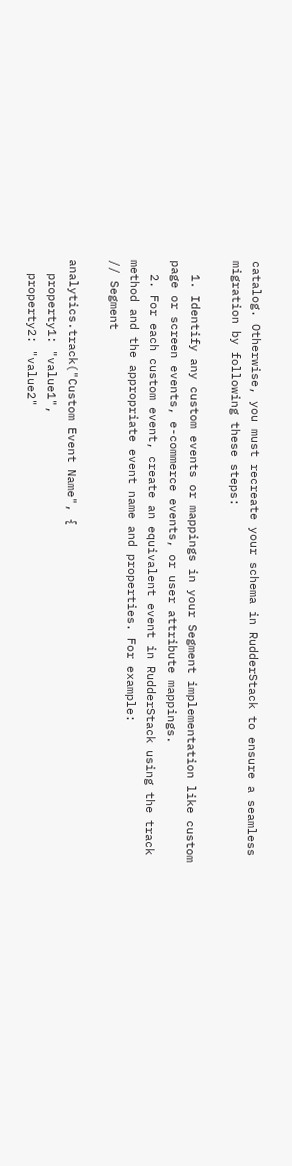catalog. Otherwise, you must recreate your schema in RudderStack to ensure a seamless migration by following these steps:

  1. Identify any custom events or mappings in your Segment implementation like custom page or screen events, e-commerce events, or user attribute mappings.
  2. For each custom event, create an equivalent event in RudderStack using the track method and the appropriate event name and properties. For example:
// Segment

analytics.track("Custom Event Name", {
  property1: "value1",
  property2: "value2"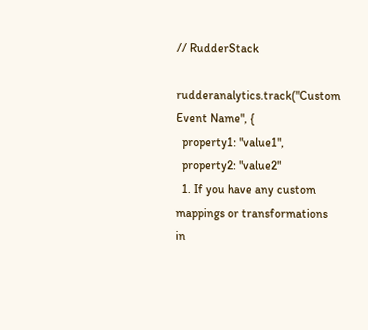// RudderStack

rudderanalytics.track("Custom Event Name", {
  property1: "value1",
  property2: "value2"
  1. If you have any custom mappings or transformations in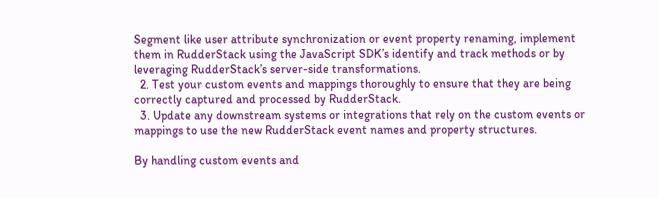Segment like user attribute synchronization or event property renaming, implement them in RudderStack using the JavaScript SDK’s identify and track methods or by leveraging RudderStack’s server-side transformations.
  2. Test your custom events and mappings thoroughly to ensure that they are being correctly captured and processed by RudderStack.
  3. Update any downstream systems or integrations that rely on the custom events or mappings to use the new RudderStack event names and property structures.

By handling custom events and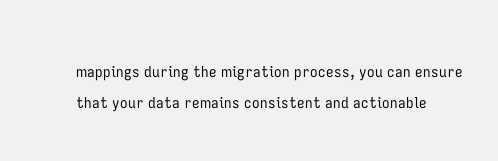mappings during the migration process, you can ensure that your data remains consistent and actionable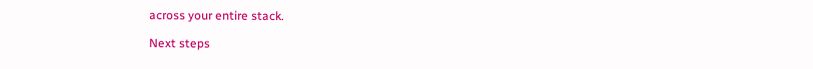across your entire stack.

Next steps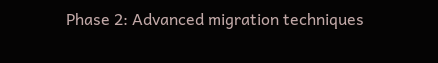Phase 2: Advanced migration techniques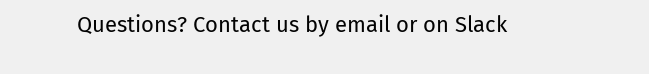Questions? Contact us by email or on Slack